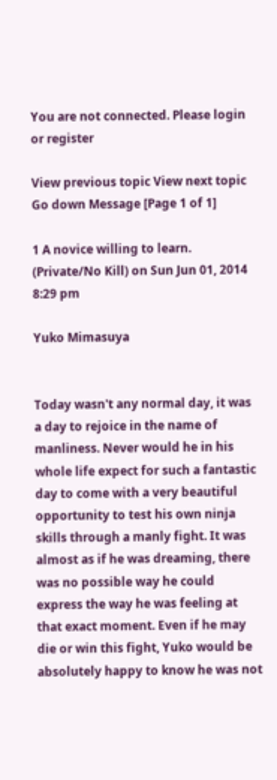You are not connected. Please login or register

View previous topic View next topic Go down Message [Page 1 of 1]

1 A novice willing to learn. (Private/No Kill) on Sun Jun 01, 2014 8:29 pm

Yuko Mimasuya


Today wasn't any normal day, it was a day to rejoice in the name of manliness. Never would he in his whole life expect for such a fantastic day to come with a very beautiful opportunity to test his own ninja skills through a manly fight. It was almost as if he was dreaming, there was no possible way he could express the way he was feeling at that exact moment. Even if he may die or win this fight, Yuko would be absolutely happy to know he was not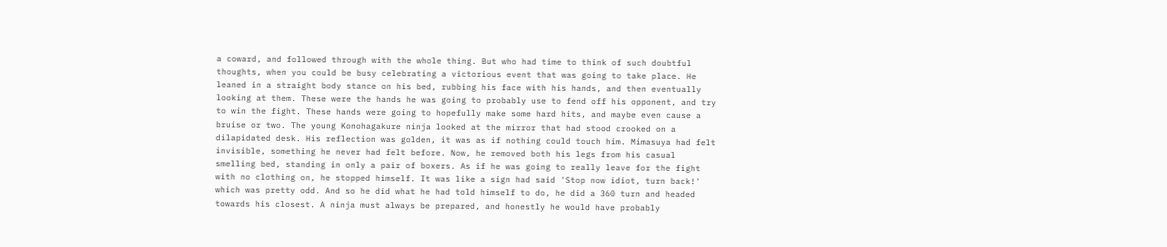a coward, and followed through with the whole thing. But who had time to think of such doubtful thoughts, when you could be busy celebrating a victorious event that was going to take place. He leaned in a straight body stance on his bed, rubbing his face with his hands, and then eventually looking at them. These were the hands he was going to probably use to fend off his opponent, and try to win the fight. These hands were going to hopefully make some hard hits, and maybe even cause a bruise or two. The young Konohagakure ninja looked at the mirror that had stood crooked on a dilapidated desk. His reflection was golden, it was as if nothing could touch him. Mimasuya had felt invisible, something he never had felt before. Now, he removed both his legs from his casual smelling bed, standing in only a pair of boxers. As if he was going to really leave for the fight with no clothing on, he stopped himself. It was like a sign had said 'Stop now idiot, turn back!' which was pretty odd. And so he did what he had told himself to do, he did a 360 turn and headed towards his closest. A ninja must always be prepared, and honestly he would have probably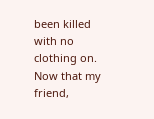been killed with no clothing on. Now that my friend,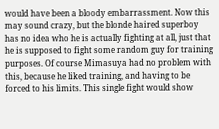would have been a bloody embarrassment. Now this may sound crazy, but the blonde haired superboy has no idea who he is actually fighting at all, just that he is supposed to fight some random guy for training purposes. Of course Mimasuya had no problem with this, because he liked training, and having to be forced to his limits. This single fight would show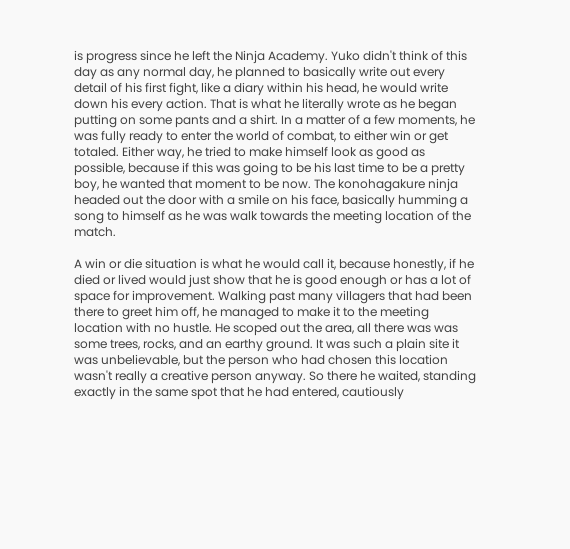is progress since he left the Ninja Academy. Yuko didn't think of this day as any normal day, he planned to basically write out every detail of his first fight, like a diary within his head, he would write down his every action. That is what he literally wrote as he began putting on some pants and a shirt. In a matter of a few moments, he was fully ready to enter the world of combat, to either win or get totaled. Either way, he tried to make himself look as good as possible, because if this was going to be his last time to be a pretty boy, he wanted that moment to be now. The konohagakure ninja headed out the door with a smile on his face, basically humming a song to himself as he was walk towards the meeting location of the match.

A win or die situation is what he would call it, because honestly, if he died or lived would just show that he is good enough or has a lot of space for improvement. Walking past many villagers that had been there to greet him off, he managed to make it to the meeting location with no hustle. He scoped out the area, all there was was some trees, rocks, and an earthy ground. It was such a plain site it was unbelievable, but the person who had chosen this location wasn't really a creative person anyway. So there he waited, standing exactly in the same spot that he had entered, cautiously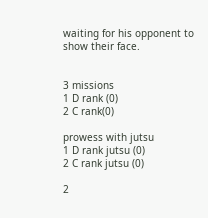waiting for his opponent to show their face.


3 missions
1 D rank (0)
2 C rank(0)

prowess with jutsu
1 D rank jutsu (0)
2 C rank jutsu (0)

2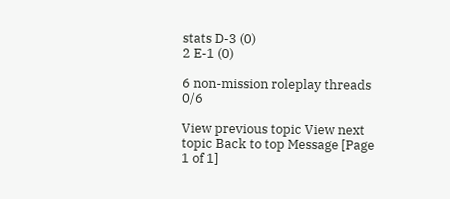stats D-3 (0)
2 E-1 (0)

6 non-mission roleplay threads 0/6

View previous topic View next topic Back to top Message [Page 1 of 1]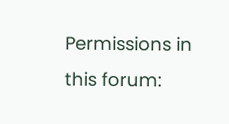Permissions in this forum: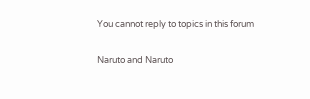You cannot reply to topics in this forum

Naruto and Naruto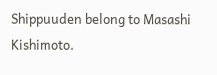Shippuuden belong to Masashi Kishimoto.